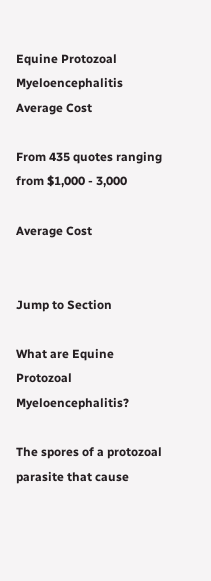Equine Protozoal Myeloencephalitis Average Cost

From 435 quotes ranging from $1,000 - 3,000

Average Cost


Jump to Section

What are Equine Protozoal Myeloencephalitis?

The spores of a protozoal parasite that cause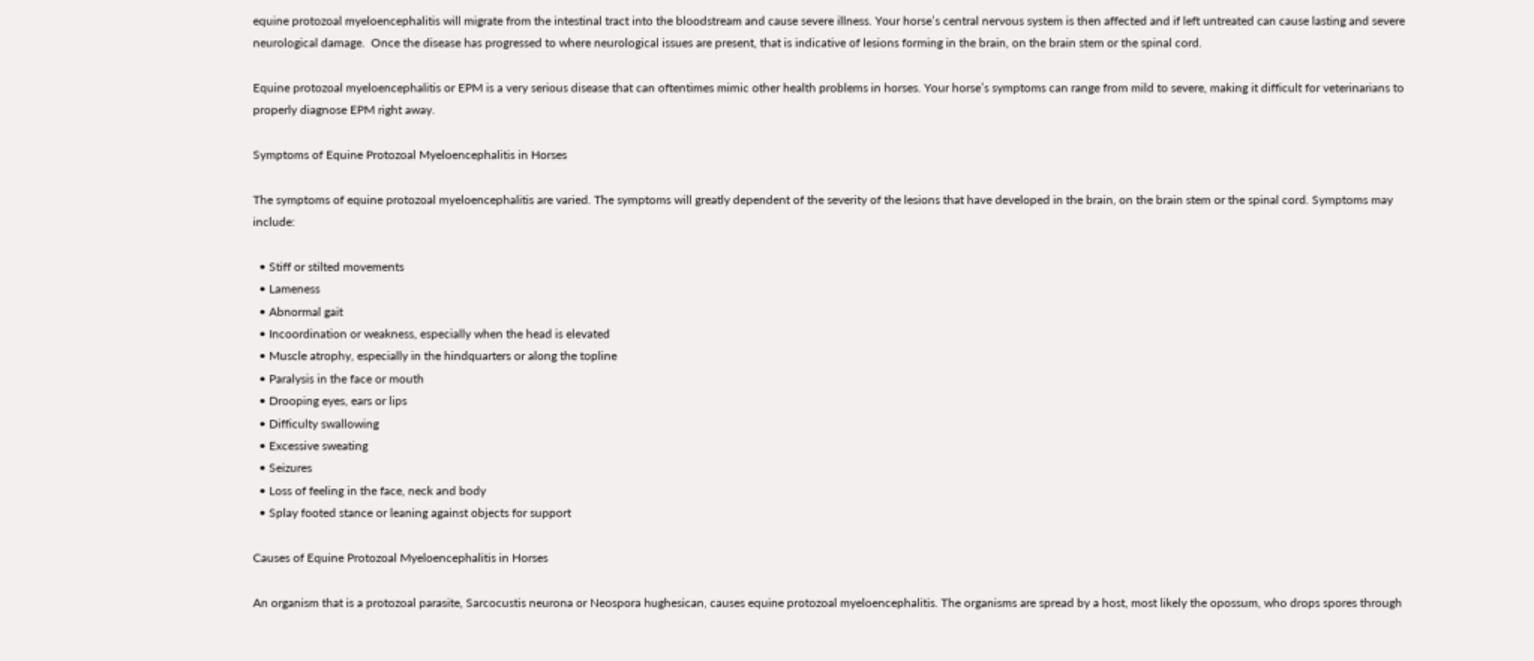equine protozoal myeloencephalitis will migrate from the intestinal tract into the bloodstream and cause severe illness. Your horse’s central nervous system is then affected and if left untreated can cause lasting and severe neurological damage.  Once the disease has progressed to where neurological issues are present, that is indicative of lesions forming in the brain, on the brain stem or the spinal cord.

Equine protozoal myeloencephalitis or EPM is a very serious disease that can oftentimes mimic other health problems in horses. Your horse’s symptoms can range from mild to severe, making it difficult for veterinarians to properly diagnose EPM right away.

Symptoms of Equine Protozoal Myeloencephalitis in Horses

The symptoms of equine protozoal myeloencephalitis are varied. The symptoms will greatly dependent of the severity of the lesions that have developed in the brain, on the brain stem or the spinal cord. Symptoms may include:

  • Stiff or stilted movements
  • Lameness
  • Abnormal gait
  • Incoordination or weakness, especially when the head is elevated
  • Muscle atrophy, especially in the hindquarters or along the topline
  • Paralysis in the face or mouth
  • Drooping eyes, ears or lips
  • Difficulty swallowing
  • Excessive sweating
  • Seizures
  • Loss of feeling in the face, neck and body
  • Splay footed stance or leaning against objects for support

Causes of Equine Protozoal Myeloencephalitis in Horses

An organism that is a protozoal parasite, Sarcocustis neurona or Neospora hughesican, causes equine protozoal myeloencephalitis. The organisms are spread by a host, most likely the opossum, who drops spores through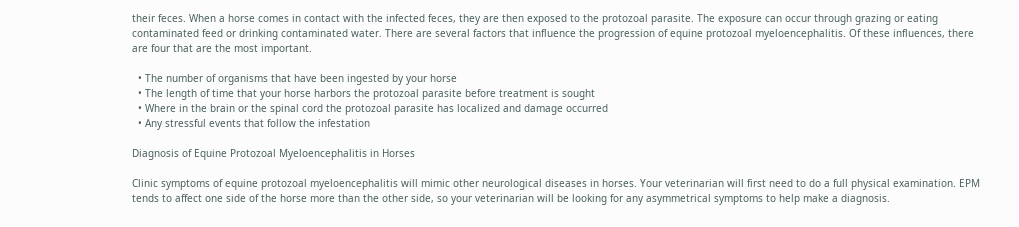their feces. When a horse comes in contact with the infected feces, they are then exposed to the protozoal parasite. The exposure can occur through grazing or eating contaminated feed or drinking contaminated water. There are several factors that influence the progression of equine protozoal myeloencephalitis. Of these influences, there are four that are the most important.

  • The number of organisms that have been ingested by your horse
  • The length of time that your horse harbors the protozoal parasite before treatment is sought
  • Where in the brain or the spinal cord the protozoal parasite has localized and damage occurred
  • Any stressful events that follow the infestation

Diagnosis of Equine Protozoal Myeloencephalitis in Horses

Clinic symptoms of equine protozoal myeloencephalitis will mimic other neurological diseases in horses. Your veterinarian will first need to do a full physical examination. EPM tends to affect one side of the horse more than the other side, so your veterinarian will be looking for any asymmetrical symptoms to help make a diagnosis.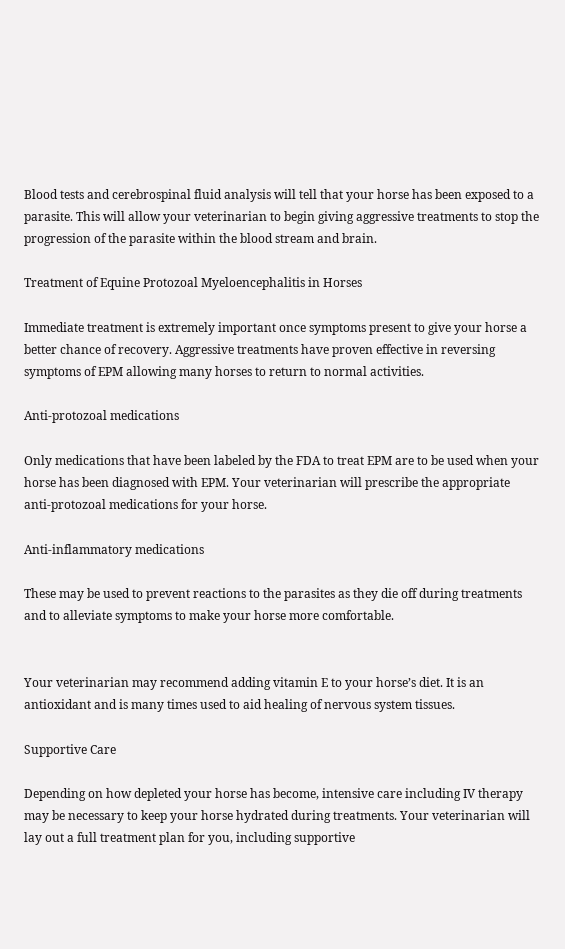Blood tests and cerebrospinal fluid analysis will tell that your horse has been exposed to a parasite. This will allow your veterinarian to begin giving aggressive treatments to stop the progression of the parasite within the blood stream and brain.

Treatment of Equine Protozoal Myeloencephalitis in Horses

Immediate treatment is extremely important once symptoms present to give your horse a better chance of recovery. Aggressive treatments have proven effective in reversing symptoms of EPM allowing many horses to return to normal activities.

Anti-protozoal medications

Only medications that have been labeled by the FDA to treat EPM are to be used when your horse has been diagnosed with EPM. Your veterinarian will prescribe the appropriate anti-protozoal medications for your horse.

Anti-inflammatory medications

These may be used to prevent reactions to the parasites as they die off during treatments and to alleviate symptoms to make your horse more comfortable.


Your veterinarian may recommend adding vitamin E to your horse’s diet. It is an antioxidant and is many times used to aid healing of nervous system tissues.

Supportive Care

Depending on how depleted your horse has become, intensive care including IV therapy may be necessary to keep your horse hydrated during treatments. Your veterinarian will lay out a full treatment plan for you, including supportive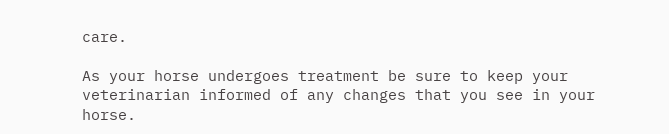care.

As your horse undergoes treatment be sure to keep your veterinarian informed of any changes that you see in your horse.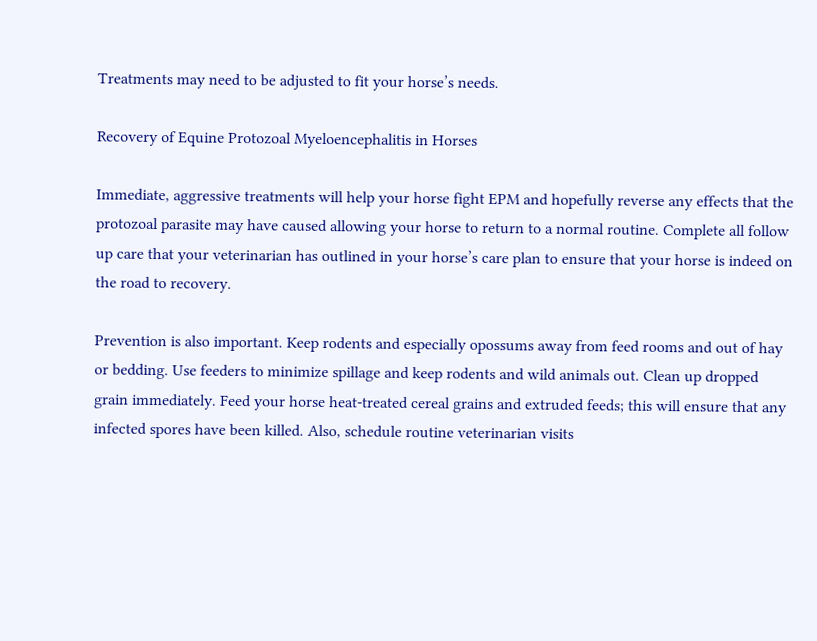Treatments may need to be adjusted to fit your horse’s needs.

Recovery of Equine Protozoal Myeloencephalitis in Horses

Immediate, aggressive treatments will help your horse fight EPM and hopefully reverse any effects that the protozoal parasite may have caused allowing your horse to return to a normal routine. Complete all follow up care that your veterinarian has outlined in your horse’s care plan to ensure that your horse is indeed on the road to recovery.

Prevention is also important. Keep rodents and especially opossums away from feed rooms and out of hay or bedding. Use feeders to minimize spillage and keep rodents and wild animals out. Clean up dropped grain immediately. Feed your horse heat-treated cereal grains and extruded feeds; this will ensure that any infected spores have been killed. Also, schedule routine veterinarian visits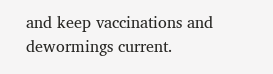and keep vaccinations and dewormings current.